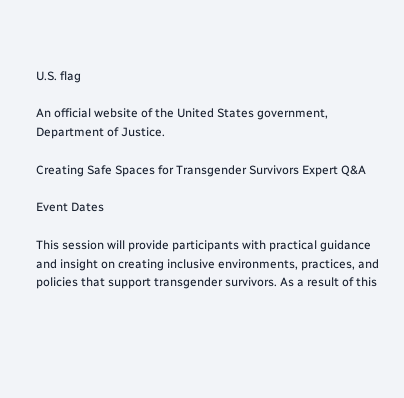U.S. flag

An official website of the United States government, Department of Justice.

Creating Safe Spaces for Transgender Survivors Expert Q&A

Event Dates

This session will provide participants with practical guidance and insight on creating inclusive environments, practices, and policies that support transgender survivors. As a result of this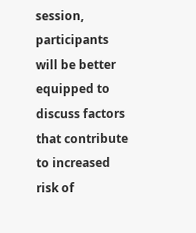session, participants will be better equipped to discuss factors that contribute to increased risk of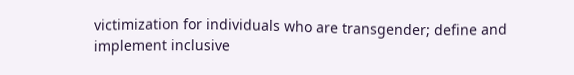victimization for individuals who are transgender; define and implement inclusive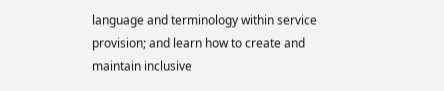language and terminology within service provision; and learn how to create and maintain inclusive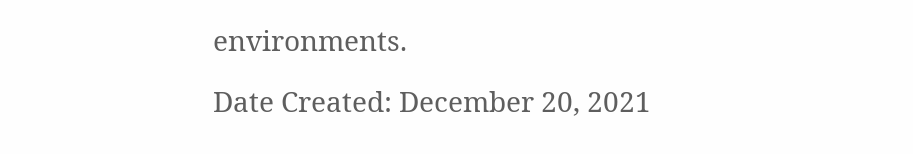environments.

Date Created: December 20, 2021